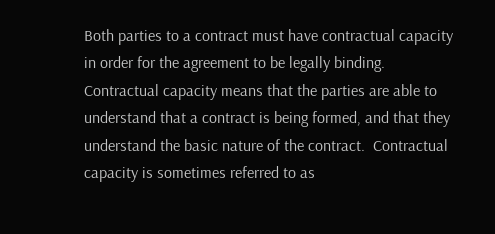Both parties to a contract must have contractual capacity in order for the agreement to be legally binding.  Contractual capacity means that the parties are able to understand that a contract is being formed, and that they understand the basic nature of the contract.  Contractual capacity is sometimes referred to as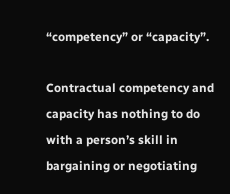“competency” or “capacity”.

Contractual competency and capacity has nothing to do with a person’s skill in bargaining or negotiating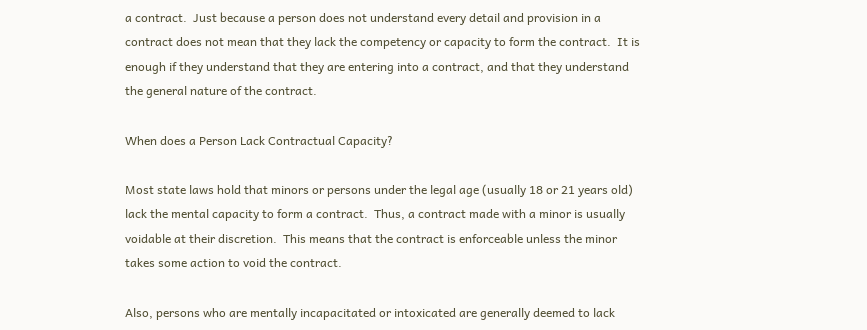a contract.  Just because a person does not understand every detail and provision in a contract does not mean that they lack the competency or capacity to form the contract.  It is enough if they understand that they are entering into a contract, and that they understand the general nature of the contract.

When does a Person Lack Contractual Capacity?

Most state laws hold that minors or persons under the legal age (usually 18 or 21 years old) lack the mental capacity to form a contract.  Thus, a contract made with a minor is usually voidable at their discretion.  This means that the contract is enforceable unless the minor takes some action to void the contract.

Also, persons who are mentally incapacitated or intoxicated are generally deemed to lack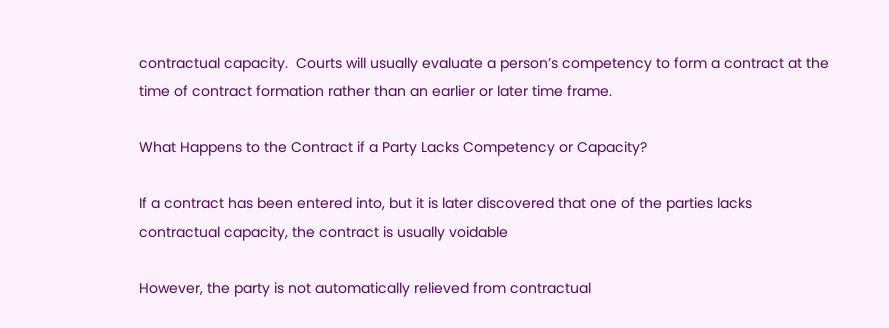contractual capacity.  Courts will usually evaluate a person’s competency to form a contract at the time of contract formation rather than an earlier or later time frame.

What Happens to the Contract if a Party Lacks Competency or Capacity?

If a contract has been entered into, but it is later discovered that one of the parties lacks contractual capacity, the contract is usually voidable

However, the party is not automatically relieved from contractual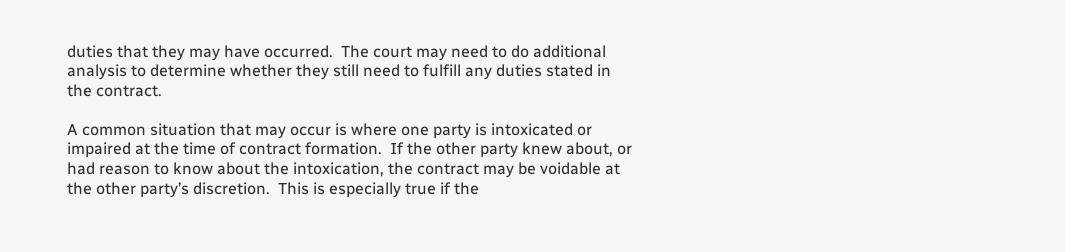duties that they may have occurred.  The court may need to do additional analysis to determine whether they still need to fulfill any duties stated in the contract.

A common situation that may occur is where one party is intoxicated or impaired at the time of contract formation.  If the other party knew about, or had reason to know about the intoxication, the contract may be voidable at the other party’s discretion.  This is especially true if the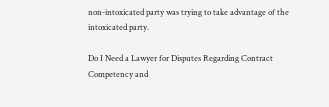non-intoxicated party was trying to take advantage of the intoxicated party.

Do I Need a Lawyer for Disputes Regarding Contract Competency and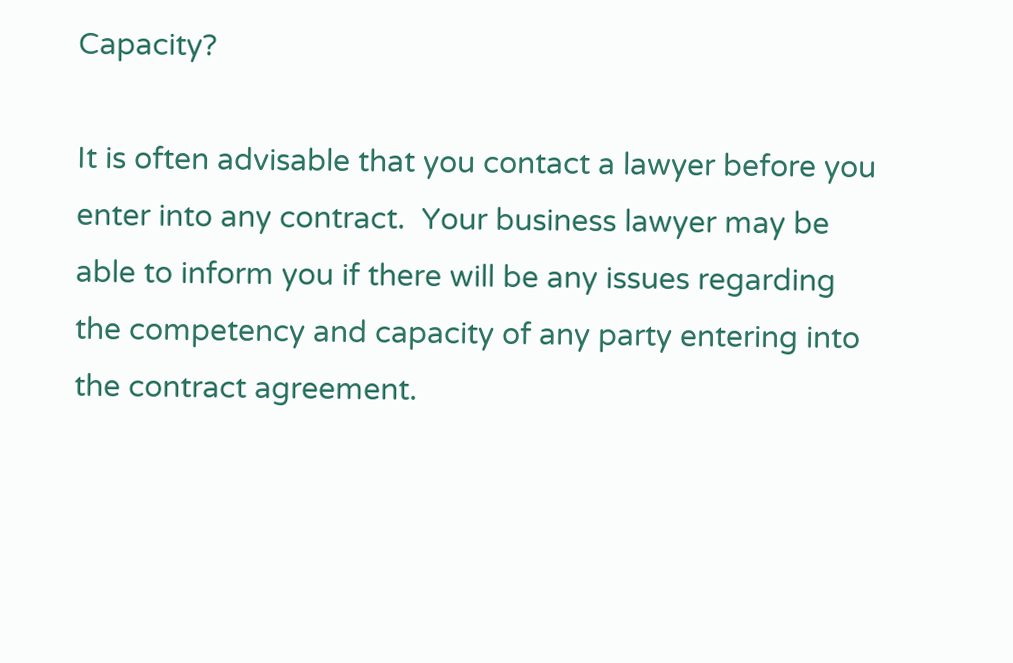Capacity?

It is often advisable that you contact a lawyer before you enter into any contract.  Your business lawyer may be able to inform you if there will be any issues regarding the competency and capacity of any party entering into the contract agreement.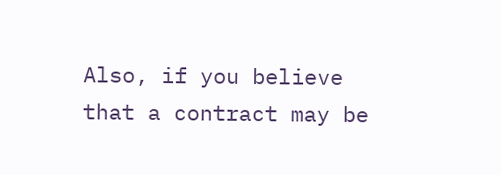Also, if you believe that a contract may be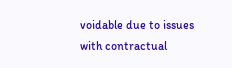voidable due to issues with contractual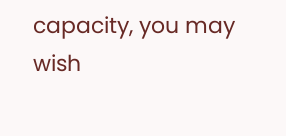capacity, you may wish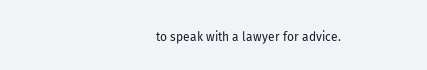to speak with a lawyer for advice.